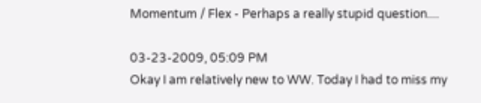Momentum / Flex - Perhaps a really stupid question....

03-23-2009, 05:09 PM
Okay I am relatively new to WW. Today I had to miss my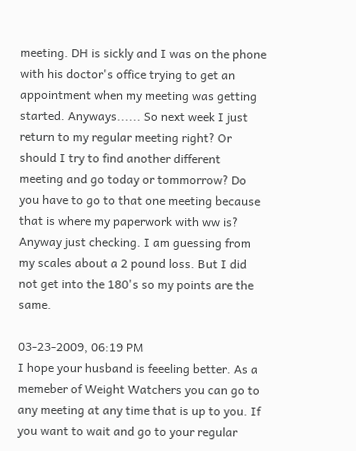meeting. DH is sickly and I was on the phone with his doctor's office trying to get an appointment when my meeting was getting started. Anyways...... So next week I just return to my regular meeting right? Or should I try to find another different meeting and go today or tommorrow? Do you have to go to that one meeting because that is where my paperwork with ww is?
Anyway just checking. I am guessing from my scales about a 2 pound loss. But I did not get into the 180's so my points are the same.

03-23-2009, 06:19 PM
I hope your husband is feeeling better. As a memeber of Weight Watchers you can go to any meeting at any time that is up to you. If you want to wait and go to your regular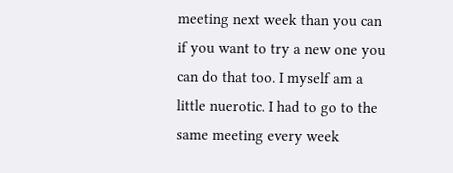meeting next week than you can if you want to try a new one you can do that too. I myself am a little nuerotic. I had to go to the same meeting every week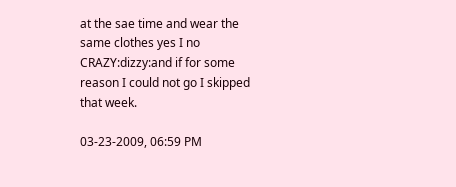at the sae time and wear the same clothes yes I no CRAZY:dizzy:and if for some reason I could not go I skipped that week.

03-23-2009, 06:59 PM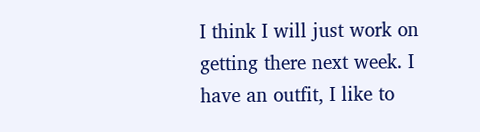I think I will just work on getting there next week. I have an outfit, I like to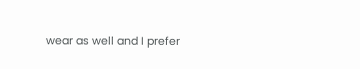wear as well and I prefer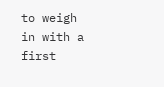to weigh in with a first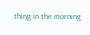thing in the morning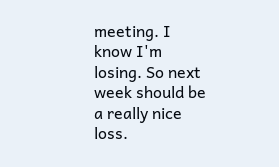meeting. I know I'm losing. So next week should be a really nice loss.